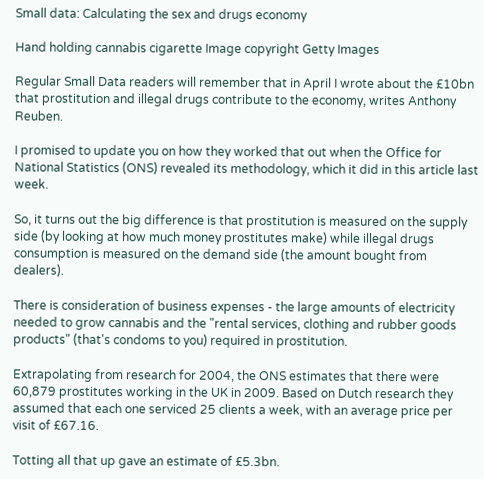Small data: Calculating the sex and drugs economy

Hand holding cannabis cigarette Image copyright Getty Images

Regular Small Data readers will remember that in April I wrote about the £10bn that prostitution and illegal drugs contribute to the economy, writes Anthony Reuben.

I promised to update you on how they worked that out when the Office for National Statistics (ONS) revealed its methodology, which it did in this article last week.

So, it turns out the big difference is that prostitution is measured on the supply side (by looking at how much money prostitutes make) while illegal drugs consumption is measured on the demand side (the amount bought from dealers).

There is consideration of business expenses - the large amounts of electricity needed to grow cannabis and the "rental services, clothing and rubber goods products" (that's condoms to you) required in prostitution.

Extrapolating from research for 2004, the ONS estimates that there were 60,879 prostitutes working in the UK in 2009. Based on Dutch research they assumed that each one serviced 25 clients a week, with an average price per visit of £67.16.

Totting all that up gave an estimate of £5.3bn.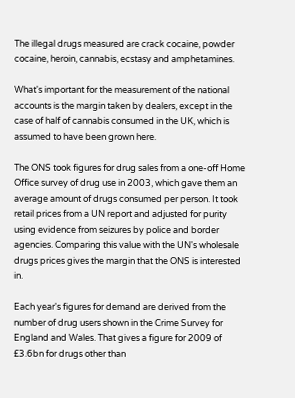The illegal drugs measured are crack cocaine, powder cocaine, heroin, cannabis, ecstasy and amphetamines.

What's important for the measurement of the national accounts is the margin taken by dealers, except in the case of half of cannabis consumed in the UK, which is assumed to have been grown here.

The ONS took figures for drug sales from a one-off Home Office survey of drug use in 2003, which gave them an average amount of drugs consumed per person. It took retail prices from a UN report and adjusted for purity using evidence from seizures by police and border agencies. Comparing this value with the UN's wholesale drugs prices gives the margin that the ONS is interested in.

Each year's figures for demand are derived from the number of drug users shown in the Crime Survey for England and Wales. That gives a figure for 2009 of £3.6bn for drugs other than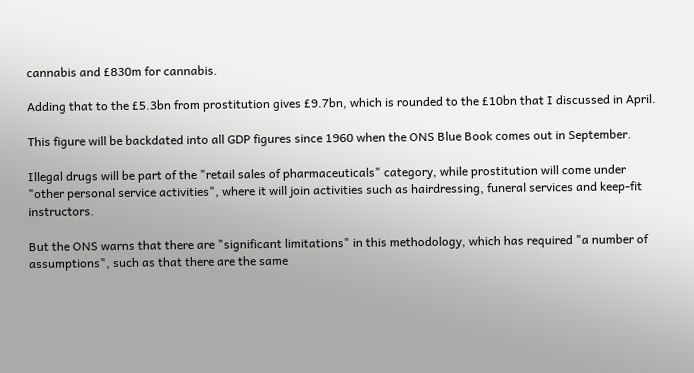cannabis and £830m for cannabis.

Adding that to the £5.3bn from prostitution gives £9.7bn, which is rounded to the £10bn that I discussed in April.

This figure will be backdated into all GDP figures since 1960 when the ONS Blue Book comes out in September.

Illegal drugs will be part of the "retail sales of pharmaceuticals" category, while prostitution will come under "other personal service activities", where it will join activities such as hairdressing, funeral services and keep-fit instructors.

But the ONS warns that there are "significant limitations" in this methodology, which has required "a number of assumptions", such as that there are the same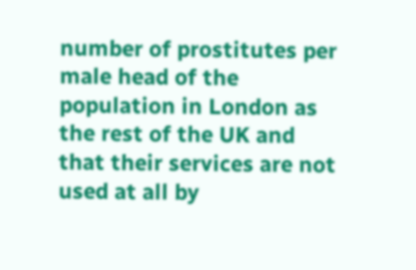number of prostitutes per male head of the population in London as the rest of the UK and that their services are not used at all by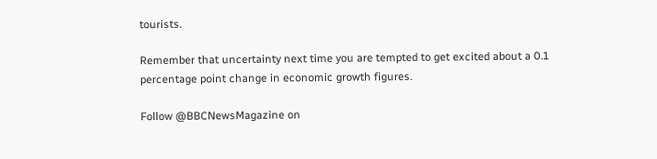tourists.

Remember that uncertainty next time you are tempted to get excited about a 0.1 percentage point change in economic growth figures.

Follow @BBCNewsMagazine on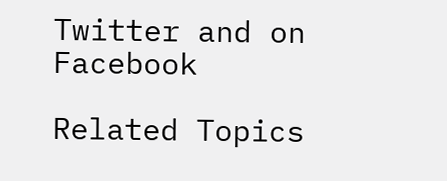Twitter and on Facebook

Related Topics